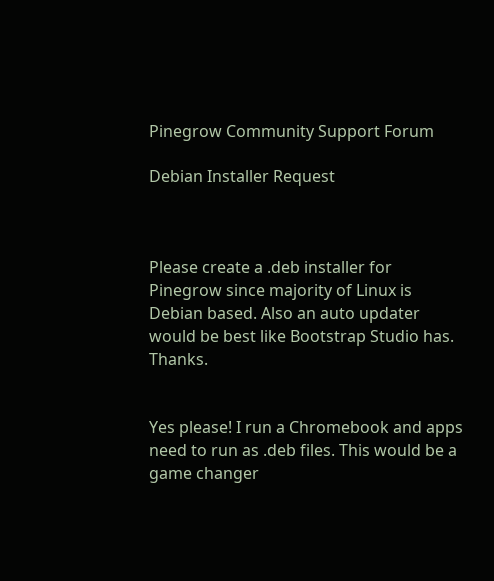Pinegrow Community Support Forum

Debian Installer Request



Please create a .deb installer for Pinegrow since majority of Linux is Debian based. Also an auto updater would be best like Bootstrap Studio has. Thanks.


Yes please! I run a Chromebook and apps need to run as .deb files. This would be a game changer